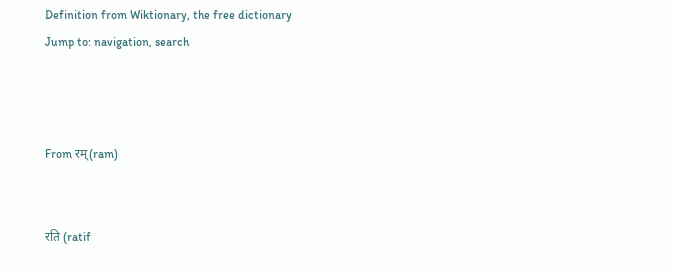Definition from Wiktionary, the free dictionary
Jump to: navigation, search



From रम्(ram)


रति (ratif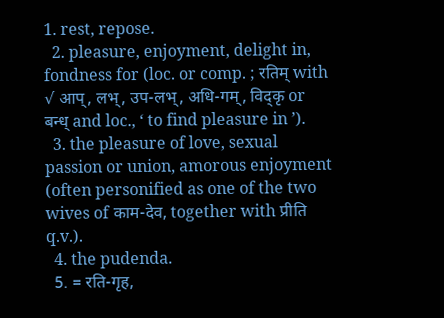1. rest, repose.
  2. pleasure, enjoyment, delight in, fondness for (loc. or comp. ; रतिम् with √ आप्, लभ्, उप-लभ्, अधि-गम्, विद्कृ or बन्ध् and loc., ‘ to find pleasure in ’).
  3. the pleasure of love, sexual passion or union, amorous enjoyment (often personified as one of the two wives of काम-देव, together with प्रीति q.v.).
  4. the pudenda.
  5. = रति-गृह,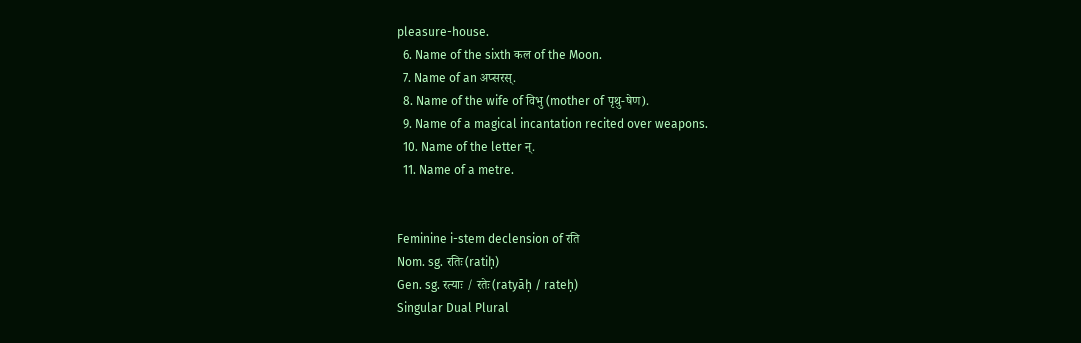pleasure-house.
  6. Name of the sixth कल of the Moon.
  7. Name of an अप्सरस्.
  8. Name of the wife of विभु (mother of पृथु-षेण).
  9. Name of a magical incantation recited over weapons.
  10. Name of the letter न्.
  11. Name of a metre.


Feminine i-stem declension of रति
Nom. sg. रतिः(ratiḥ)
Gen. sg. रत्याः / रतेः(ratyāḥ / rateḥ)
Singular Dual Plural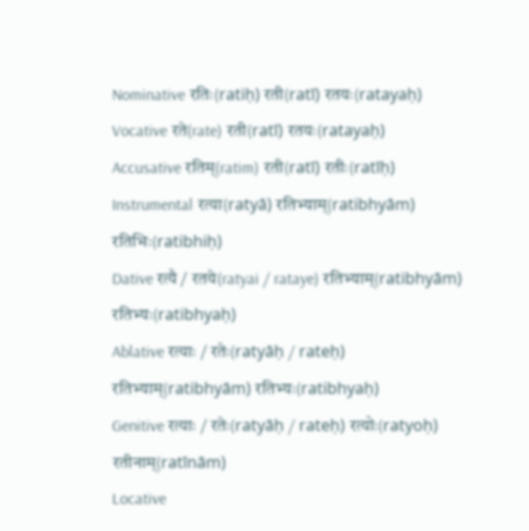Nominative रतिः(ratiḥ) रती(ratī) रतयः(ratayaḥ)
Vocative रते(rate) रती(ratī) रतयः(ratayaḥ)
Accusative रतिम्(ratim) रती(ratī) रतीः(ratīḥ)
Instrumental रत्या(ratyā) रतिभ्याम्(ratibhyām) रतिभिः(ratibhiḥ)
Dative रत्यै / रतये(ratyai / rataye) रतिभ्याम्(ratibhyām) रतिभ्यः(ratibhyaḥ)
Ablative रत्याः / रतेः(ratyāḥ / rateḥ) रतिभ्याम्(ratibhyām) रतिभ्यः(ratibhyaḥ)
Genitive रत्याः / रतेः(ratyāḥ / rateḥ) रत्योः(ratyoḥ) रतीनाम्(ratīnām)
Locative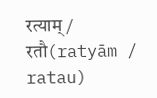रत्याम् / रतौ(ratyām / ratau)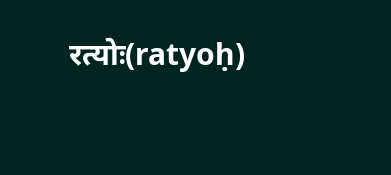रत्योः(ratyoḥ)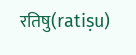रतिषु(ratiṣu)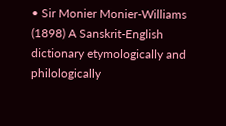• Sir Monier Monier-Williams (1898) A Sanskrit-English dictionary etymologically and philologically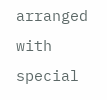arranged with special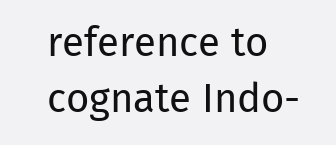reference to cognate Indo-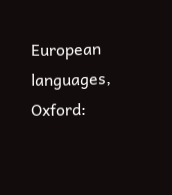European languages, Oxford: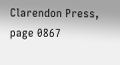Clarendon Press, page 0867